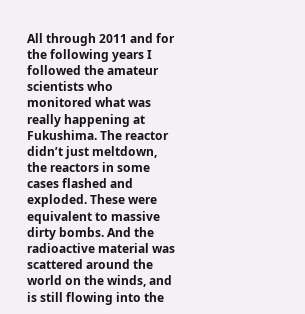All through 2011 and for the following years I followed the amateur scientists who monitored what was really happening at Fukushima. The reactor didn’t just meltdown, the reactors in some cases flashed and exploded. These were equivalent to massive dirty bombs. And the radioactive material was scattered around the world on the winds, and is still flowing into the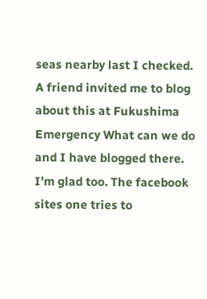seas nearby last I checked. A friend invited me to blog about this at Fukushima Emergency What can we do and I have blogged there. I’m glad too. The facebook sites one tries to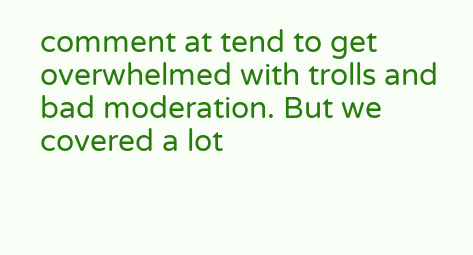comment at tend to get overwhelmed with trolls and bad moderation. But we covered a lot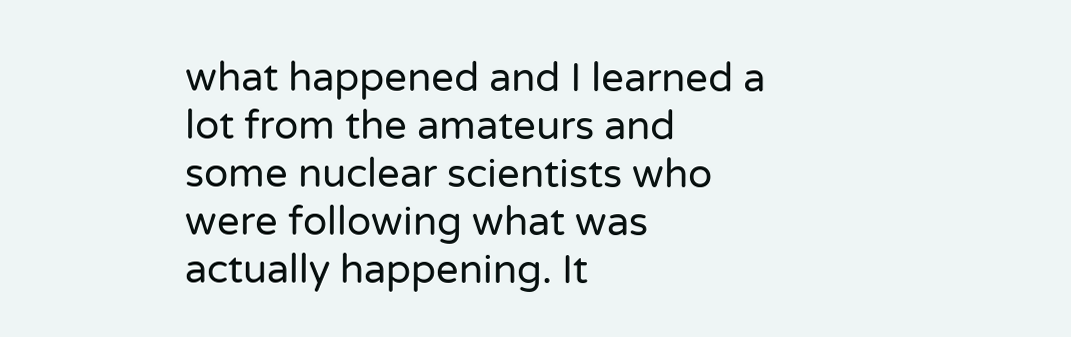what happened and I learned a lot from the amateurs and some nuclear scientists who were following what was actually happening. It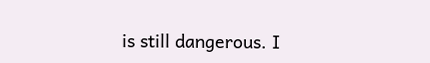is still dangerous. I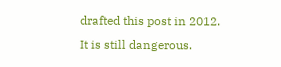drafted this post in 2012. It is still dangerous.